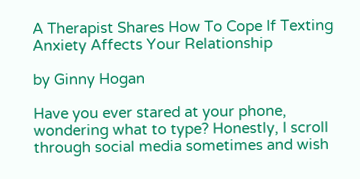A Therapist Shares How To Cope If Texting Anxiety Affects Your Relationship

by Ginny Hogan

Have you ever stared at your phone, wondering what to type? Honestly, I scroll through social media sometimes and wish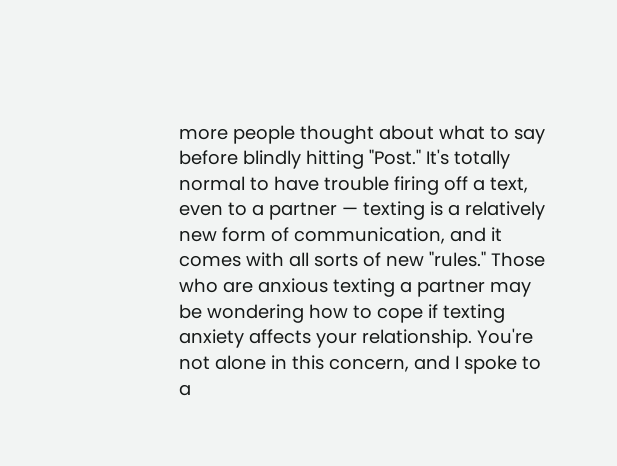more people thought about what to say before blindly hitting "Post." It's totally normal to have trouble firing off a text, even to a partner — texting is a relatively new form of communication, and it comes with all sorts of new "rules." Those who are anxious texting a partner may be wondering how to cope if texting anxiety affects your relationship. You're not alone in this concern, and I spoke to a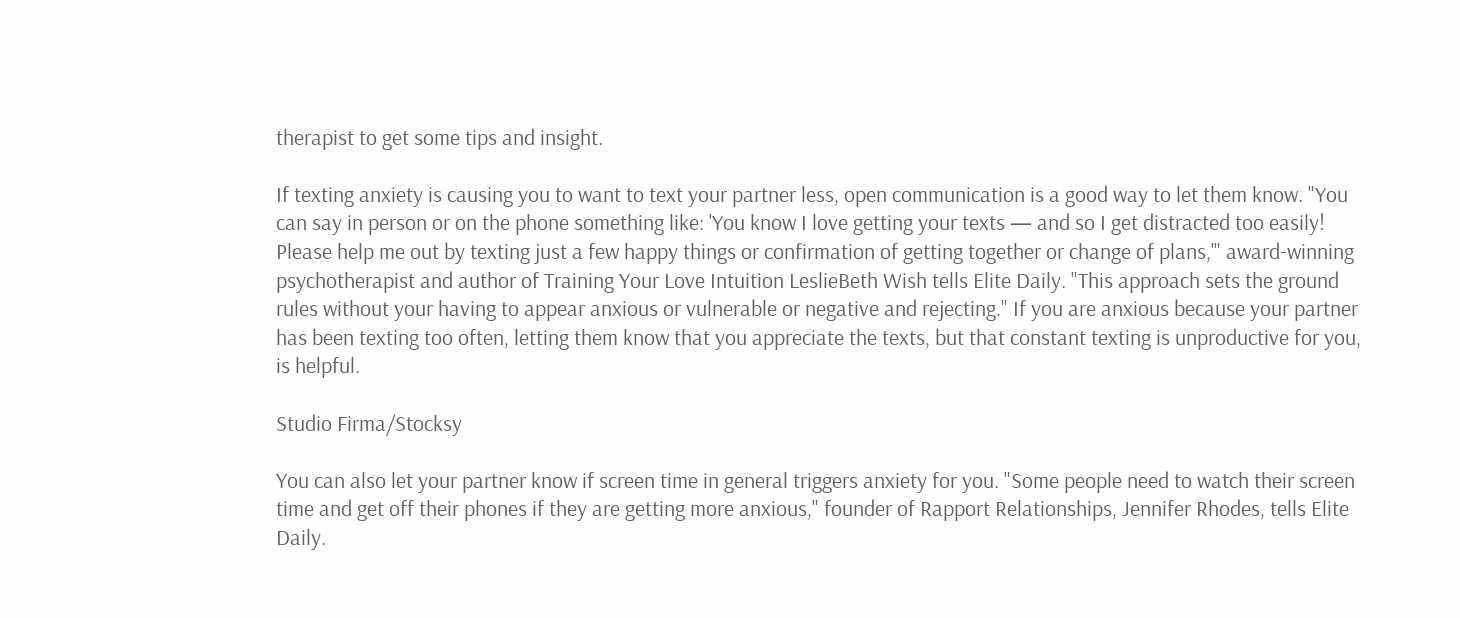therapist to get some tips and insight.

If texting anxiety is causing you to want to text your partner less, open communication is a good way to let them know. "You can say in person or on the phone something like: 'You know I love getting your texts — and so I get distracted too easily! Please help me out by texting just a few happy things or confirmation of getting together or change of plans,'" award-winning psychotherapist and author of Training Your Love Intuition LeslieBeth Wish tells Elite Daily. "This approach sets the ground rules without your having to appear anxious or vulnerable or negative and rejecting." If you are anxious because your partner has been texting too often, letting them know that you appreciate the texts, but that constant texting is unproductive for you, is helpful.

Studio Firma/Stocksy

You can also let your partner know if screen time in general triggers anxiety for you. "Some people need to watch their screen time and get off their phones if they are getting more anxious," founder of Rapport Relationships, Jennifer Rhodes, tells Elite Daily.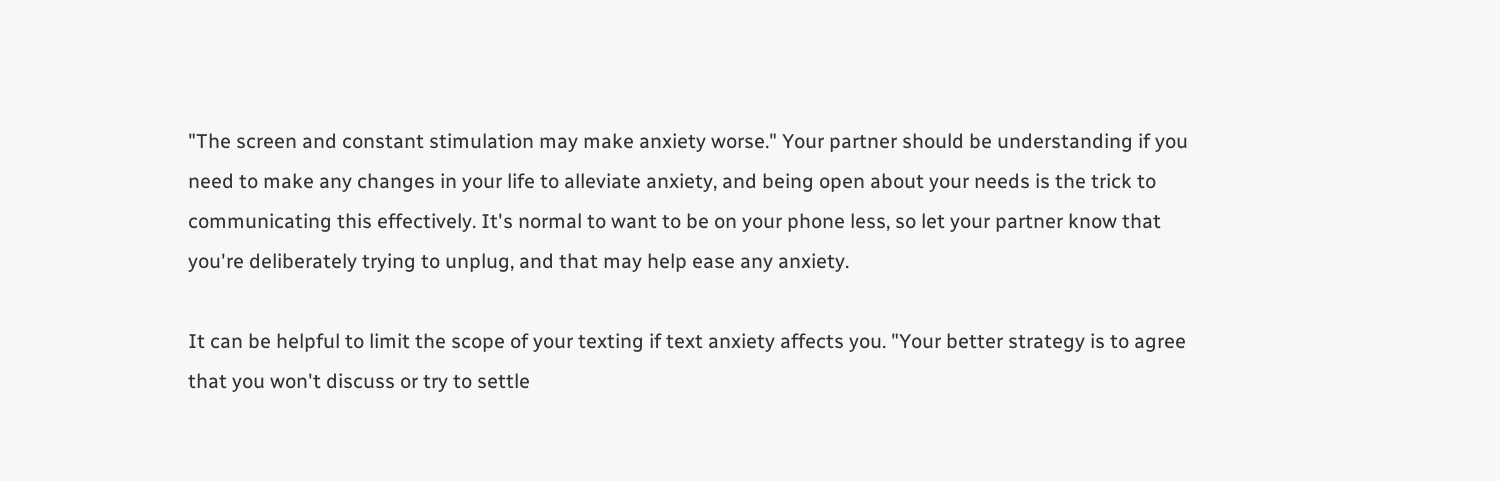"The screen and constant stimulation may make anxiety worse." Your partner should be understanding if you need to make any changes in your life to alleviate anxiety, and being open about your needs is the trick to communicating this effectively. It's normal to want to be on your phone less, so let your partner know that you're deliberately trying to unplug, and that may help ease any anxiety.

It can be helpful to limit the scope of your texting if text anxiety affects you. "Your better strategy is to agree that you won't discuss or try to settle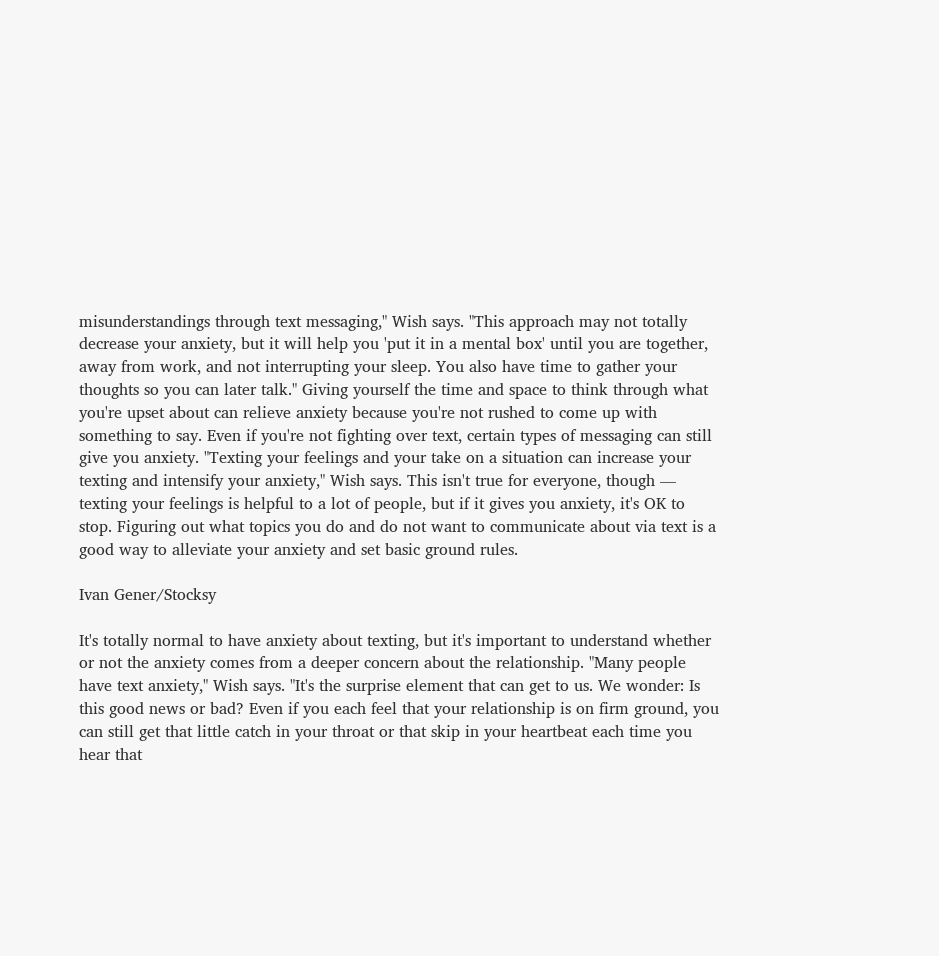misunderstandings through text messaging," Wish says. "This approach may not totally decrease your anxiety, but it will help you 'put it in a mental box' until you are together, away from work, and not interrupting your sleep. You also have time to gather your thoughts so you can later talk." Giving yourself the time and space to think through what you're upset about can relieve anxiety because you're not rushed to come up with something to say. Even if you're not fighting over text, certain types of messaging can still give you anxiety. "Texting your feelings and your take on a situation can increase your texting and intensify your anxiety," Wish says. This isn't true for everyone, though — texting your feelings is helpful to a lot of people, but if it gives you anxiety, it's OK to stop. Figuring out what topics you do and do not want to communicate about via text is a good way to alleviate your anxiety and set basic ground rules.

Ivan Gener/Stocksy

It's totally normal to have anxiety about texting, but it's important to understand whether or not the anxiety comes from a deeper concern about the relationship. "Many people have text anxiety," Wish says. "It's the surprise element that can get to us. We wonder: Is this good news or bad? Even if you each feel that your relationship is on firm ground, you can still get that little catch in your throat or that skip in your heartbeat each time you hear that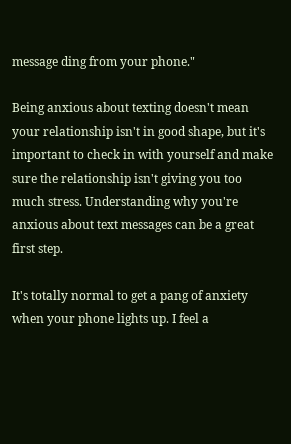message ding from your phone."

Being anxious about texting doesn't mean your relationship isn't in good shape, but it's important to check in with yourself and make sure the relationship isn't giving you too much stress. Understanding why you're anxious about text messages can be a great first step.

It's totally normal to get a pang of anxiety when your phone lights up. I feel a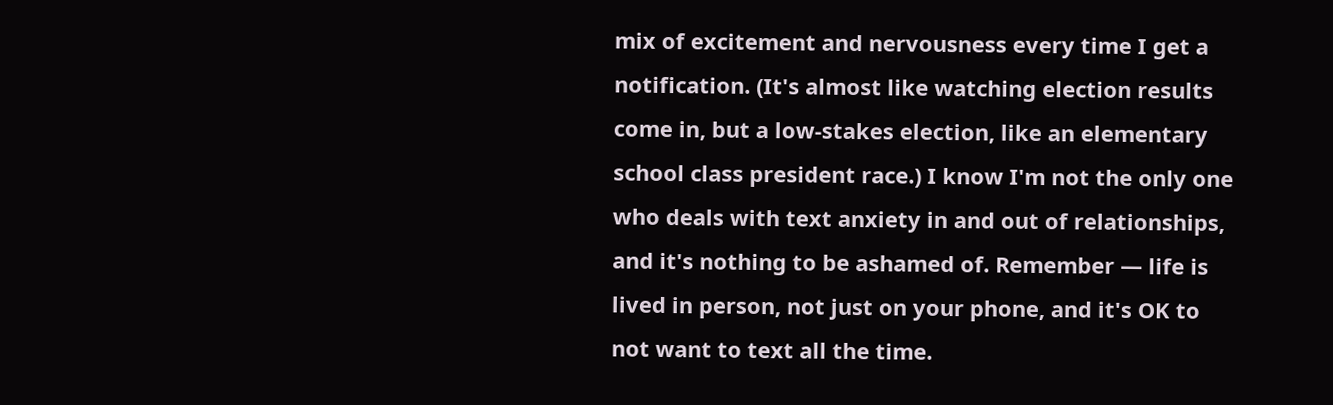mix of excitement and nervousness every time I get a notification. (It's almost like watching election results come in, but a low-stakes election, like an elementary school class president race.) I know I'm not the only one who deals with text anxiety in and out of relationships, and it's nothing to be ashamed of. Remember — life is lived in person, not just on your phone, and it's OK to not want to text all the time.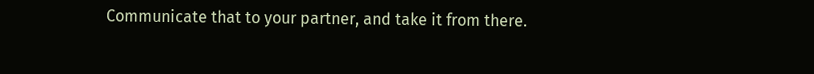Communicate that to your partner, and take it from there.